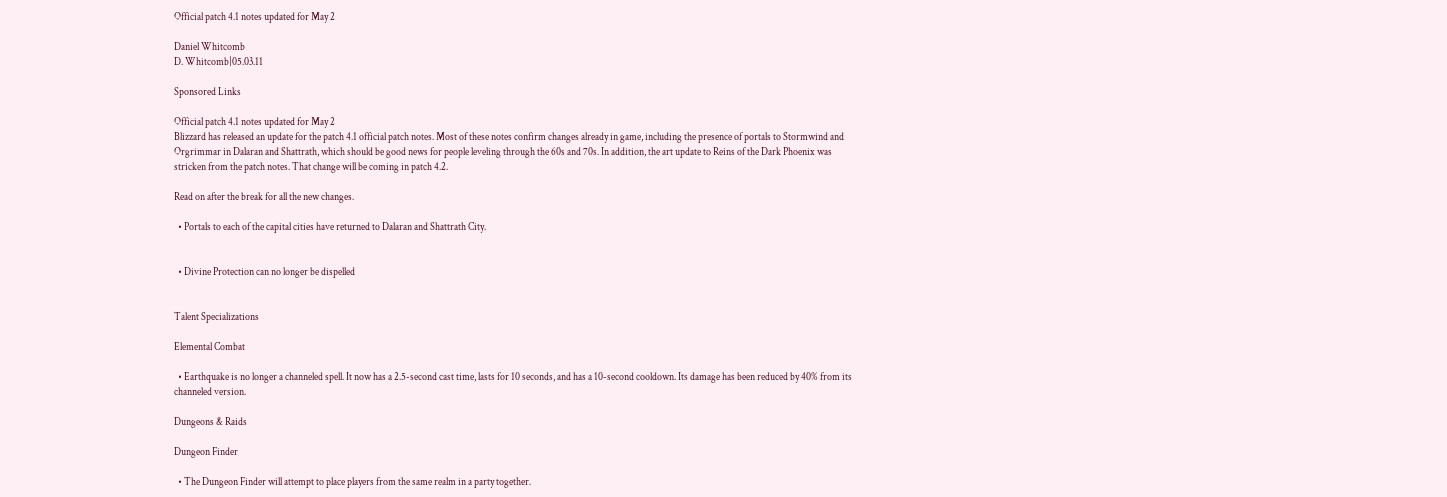Official patch 4.1 notes updated for May 2

Daniel Whitcomb
D. Whitcomb|05.03.11

Sponsored Links

Official patch 4.1 notes updated for May 2
Blizzard has released an update for the patch 4.1 official patch notes. Most of these notes confirm changes already in game, including the presence of portals to Stormwind and Orgrimmar in Dalaran and Shattrath, which should be good news for people leveling through the 60s and 70s. In addition, the art update to Reins of the Dark Phoenix was stricken from the patch notes. That change will be coming in patch 4.2.

Read on after the break for all the new changes.

  • Portals to each of the capital cities have returned to Dalaran and Shattrath City.


  • Divine Protection can no longer be dispelled


Talent Specializations

Elemental Combat

  • Earthquake is no longer a channeled spell. It now has a 2.5-second cast time, lasts for 10 seconds, and has a 10-second cooldown. Its damage has been reduced by 40% from its channeled version.

Dungeons & Raids

Dungeon Finder

  • The Dungeon Finder will attempt to place players from the same realm in a party together.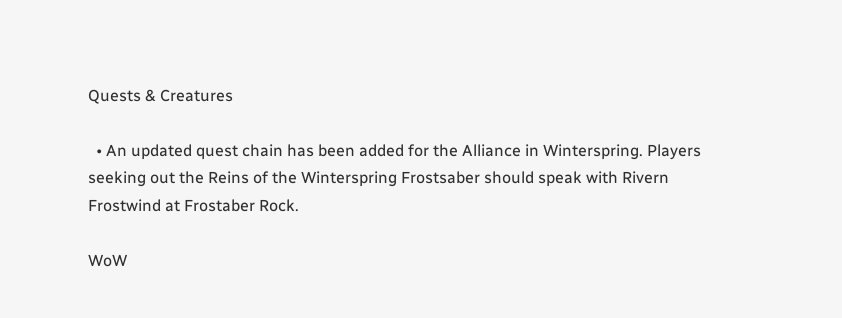Quests & Creatures

  • An updated quest chain has been added for the Alliance in Winterspring. Players seeking out the Reins of the Winterspring Frostsaber should speak with Rivern Frostwind at Frostaber Rock.

WoW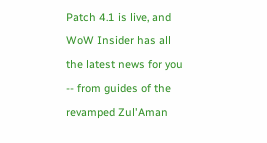Patch 4.1 is live, and WoW Insider has all the latest news for you -- from guides of the revamped Zul'Aman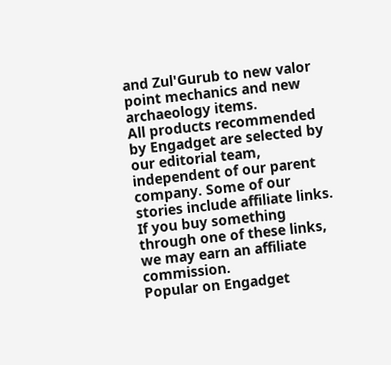and Zul'Gurub to new valor point mechanics and new archaeology items.
All products recommended by Engadget are selected by our editorial team, independent of our parent company. Some of our stories include affiliate links. If you buy something through one of these links, we may earn an affiliate commission.
Popular on Engadget